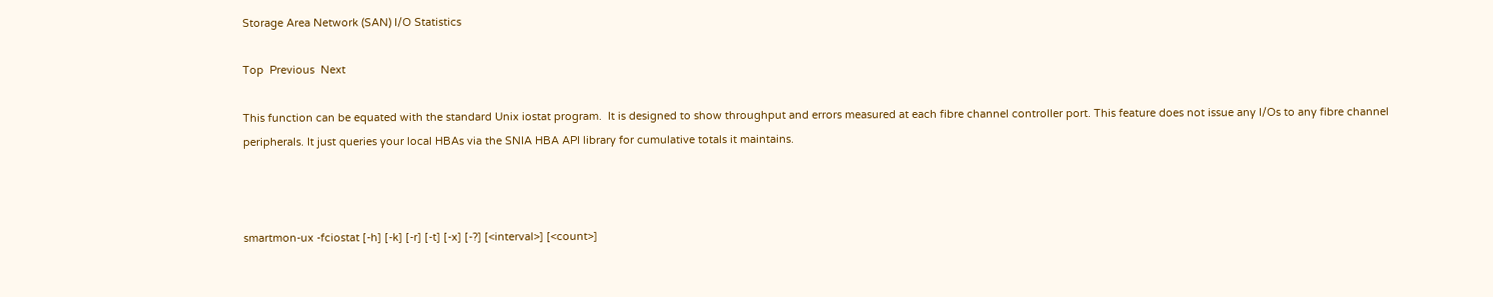Storage Area Network (SAN) I/O Statistics

Top  Previous  Next

This function can be equated with the standard Unix iostat program.  It is designed to show throughput and errors measured at each fibre channel controller port. This feature does not issue any I/Os to any fibre channel peripherals. It just queries your local HBAs via the SNIA HBA API library for cumulative totals it maintains.



smartmon-ux -fciostat [-h] [-k] [-r] [-t] [-x] [-?] [<interval>] [<count>]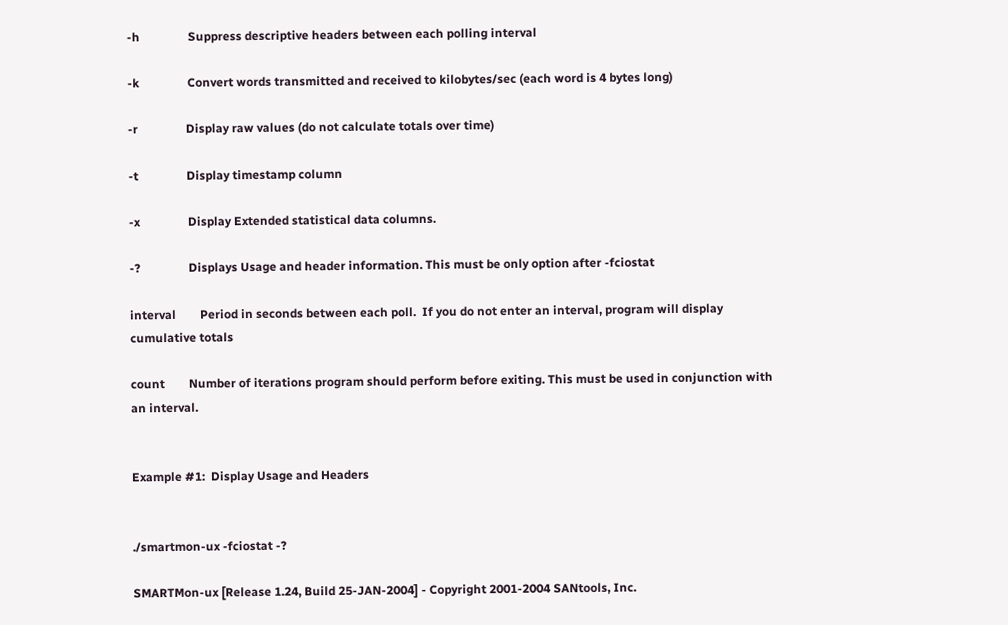-h                Suppress descriptive headers between each polling interval

-k                Convert words transmitted and received to kilobytes/sec (each word is 4 bytes long)

-r                Display raw values (do not calculate totals over time)

-t                Display timestamp column

-x                Display Extended statistical data columns.

-?                Displays Usage and header information. This must be only option after -fciostat

interval        Period in seconds between each poll.  If you do not enter an interval, program will display cumulative totals

count        Number of iterations program should perform before exiting. This must be used in conjunction with an interval.


Example #1:  Display Usage and Headers


./smartmon-ux -fciostat -?

SMARTMon-ux [Release 1.24, Build 25-JAN-2004] - Copyright 2001-2004 SANtools, Inc.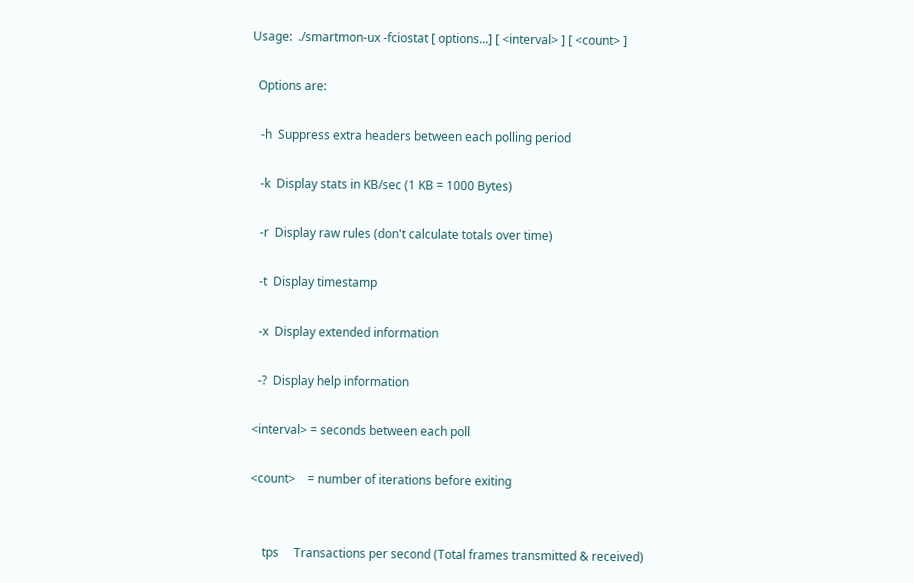Usage:  ./smartmon-ux -fciostat [ options...] [ <interval> ] [ <count> ]

  Options are:

   -h  Suppress extra headers between each polling period

   -k  Display stats in KB/sec (1 KB = 1000 Bytes)

   -r  Display raw rules (don't calculate totals over time)

   -t  Display timestamp

   -x  Display extended information

   -?  Display help information

 <interval> = seconds between each poll

 <count>    = number of iterations before exiting


     tps     Transactions per second (Total frames transmitted & received)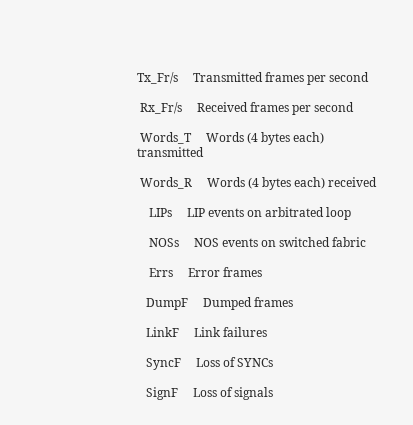Tx_Fr/s     Transmitted frames per second

 Rx_Fr/s     Received frames per second

 Words_T     Words (4 bytes each) transmitted

 Words_R     Words (4 bytes each) received

    LIPs     LIP events on arbitrated loop

    NOSs     NOS events on switched fabric

    Errs     Error frames

   DumpF     Dumped frames

   LinkF     Link failures

   SyncF     Loss of SYNCs

   SignF     Loss of signals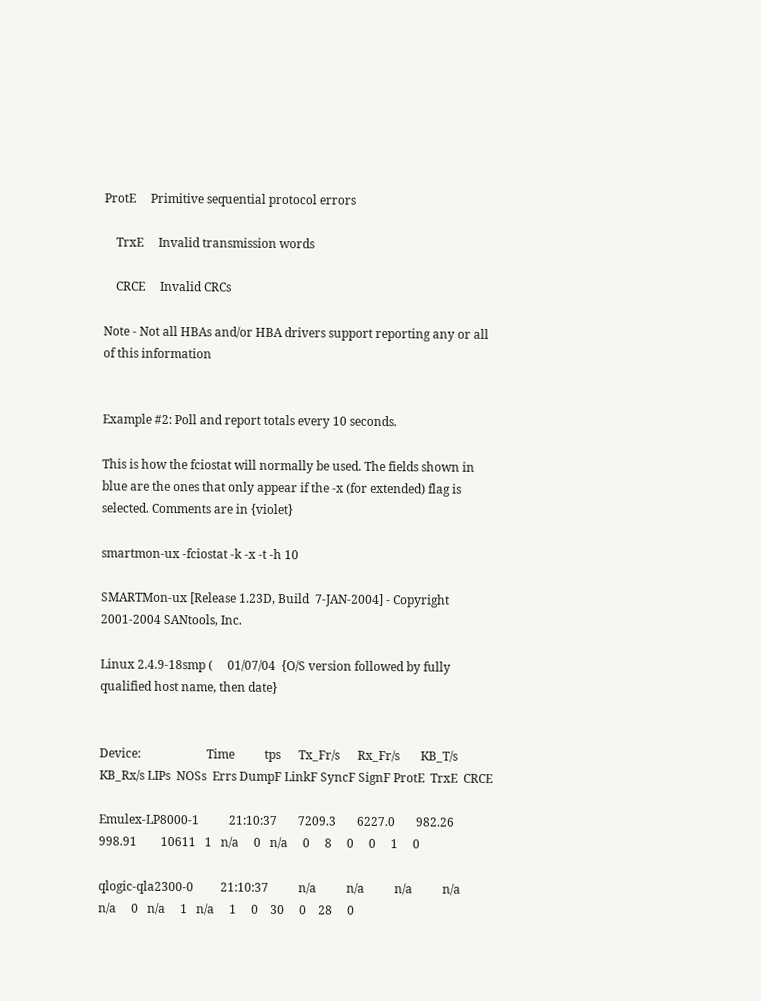ProtE     Primitive sequential protocol errors

    TrxE     Invalid transmission words

    CRCE     Invalid CRCs

Note - Not all HBAs and/or HBA drivers support reporting any or all of this information


Example #2: Poll and report totals every 10 seconds.

This is how the fciostat will normally be used. The fields shown in blue are the ones that only appear if the -x (for extended) flag is selected. Comments are in {violet}

smartmon-ux -fciostat -k -x -t -h 10

SMARTMon-ux [Release 1.23D, Build  7-JAN-2004] - Copyright 2001-2004 SANtools, Inc.

Linux 2.4.9-18smp (     01/07/04  {O/S version followed by fully qualified host name, then date}


Device:                      Time          tps      Tx_Fr/s      Rx_Fr/s       KB_T/s      KB_Rx/s LIPs  NOSs  Errs DumpF LinkF SyncF SignF ProtE  TrxE  CRCE

Emulex-LP8000-1          21:10:37       7209.3       6227.0       982.26       998.91        10611   1   n/a     0   n/a     0     8     0     0     1     0

qlogic-qla2300-0         21:10:37          n/a          n/a          n/a          n/a          n/a     0   n/a     1   n/a     1     0    30     0    28     0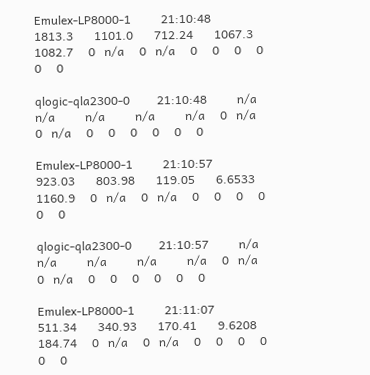Emulex-LP8000-1          21:10:48       1813.3       1101.0       712.24       1067.3       1082.7     0   n/a     0   n/a     0     0     0     0     0     0

qlogic-qla2300-0         21:10:48          n/a          n/a          n/a          n/a          n/a     0   n/a     0   n/a     0     0     0     0     0     0

Emulex-LP8000-1          21:10:57       923.03       803.98       119.05       6.6533       1160.9     0   n/a     0   n/a     0     0     0     0     0     0

qlogic-qla2300-0         21:10:57          n/a          n/a          n/a          n/a          n/a     0   n/a     0   n/a     0     0     0     0     0     0

Emulex-LP8000-1          21:11:07       511.34       340.93       170.41       9.6208       184.74     0   n/a     0   n/a     0     0     0     0     0     0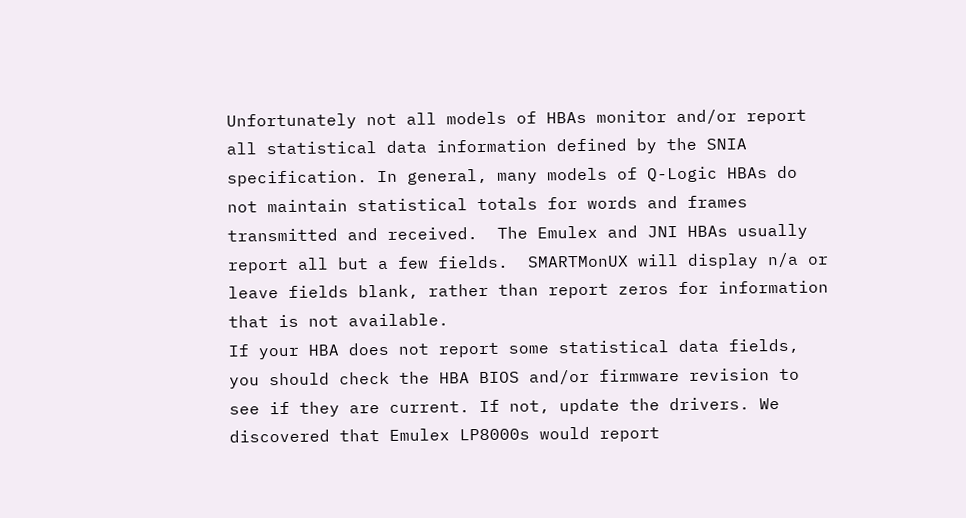Unfortunately not all models of HBAs monitor and/or report all statistical data information defined by the SNIA specification. In general, many models of Q-Logic HBAs do not maintain statistical totals for words and frames transmitted and received.  The Emulex and JNI HBAs usually report all but a few fields.  SMARTMonUX will display n/a or leave fields blank, rather than report zeros for information that is not available.
If your HBA does not report some statistical data fields, you should check the HBA BIOS and/or firmware revision to see if they are current. If not, update the drivers. We discovered that Emulex LP8000s would report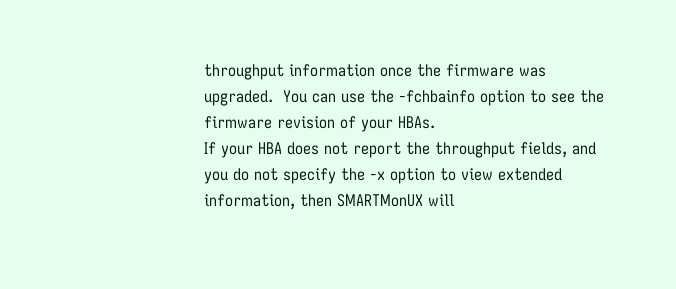throughput information once the firmware was upgraded.  You can use the -fchbainfo option to see the firmware revision of your HBAs.
If your HBA does not report the throughput fields, and you do not specify the -x option to view extended information, then SMARTMonUX will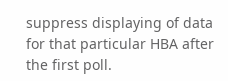suppress displaying of data for that particular HBA after the first poll.